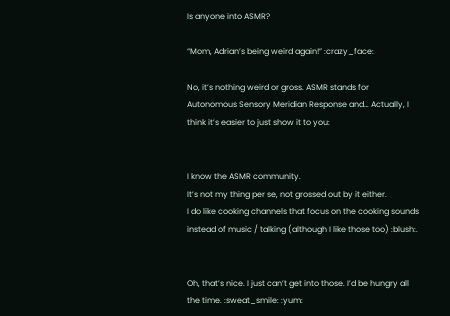Is anyone into ASMR?

“Mom, Adrian’s being weird again!” :crazy_face:

No, it’s nothing weird or gross. ASMR stands for Autonomous Sensory Meridian Response and… Actually, I think it’s easier to just show it to you:


I know the ASMR community.
It’s not my thing per se, not grossed out by it either.
I do like cooking channels that focus on the cooking sounds instead of music / talking (although I like those too) :blush:.


Oh, that’s nice. I just can’t get into those. I’d be hungry all the time. :sweat_smile: :yum: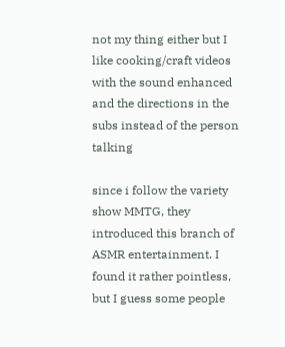not my thing either but I like cooking/craft videos with the sound enhanced and the directions in the subs instead of the person talking

since i follow the variety show MMTG, they introduced this branch of ASMR entertainment. I found it rather pointless, but I guess some people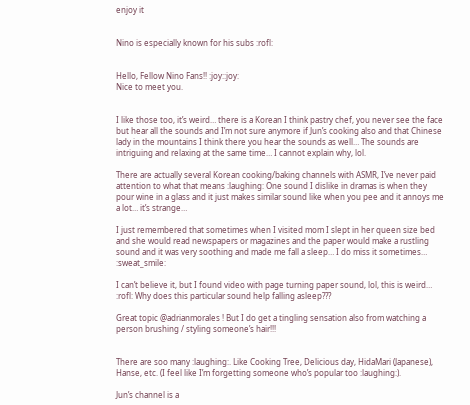enjoy it


Nino is especially known for his subs :rofl:


Hello, Fellow Nino Fans!! :joy::joy:
Nice to meet you.


I like those too, it’s weird… there is a Korean I think pastry chef, you never see the face but hear all the sounds and I’m not sure anymore if Jun’s cooking also and that Chinese lady in the mountains I think there you hear the sounds as well… The sounds are intriguing and relaxing at the same time… I cannot explain why, lol.

There are actually several Korean cooking/baking channels with ASMR, I’ve never paid attention to what that means :laughing: One sound I dislike in dramas is when they pour wine in a glass and it just makes similar sound like when you pee and it annoys me a lot… it’s strange…

I just remembered that sometimes when I visited mom I slept in her queen size bed and she would read newspapers or magazines and the paper would make a rustling sound and it was very soothing and made me fall a sleep… I do miss it sometimes… :sweat_smile:

I can’t believe it, but I found video with page turning paper sound, lol, this is weird… :rofl: Why does this particular sound help falling asleep???

Great topic @adrianmorales ! But I do get a tingling sensation also from watching a person brushing / styling someone’s hair!!!


There are soo many :laughing:. Like Cooking Tree, Delicious day, HidaMari (Japanese), Hanse, etc. (I feel like I’m forgetting someone who’s popular too :laughing:).

Jun’s channel is a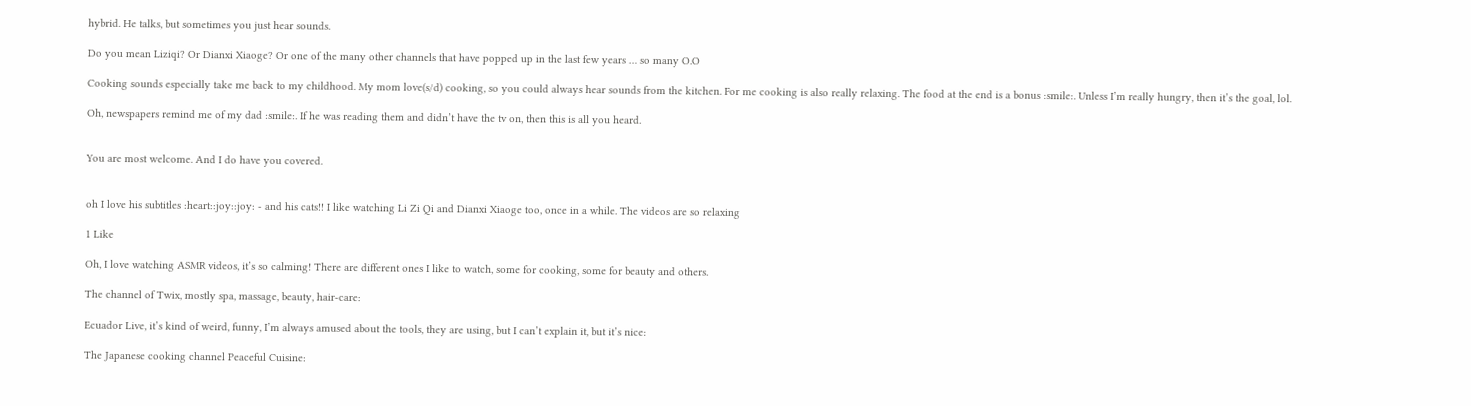hybrid. He talks, but sometimes you just hear sounds.

Do you mean Liziqi? Or Dianxi Xiaoge? Or one of the many other channels that have popped up in the last few years … so many O.O

Cooking sounds especially take me back to my childhood. My mom love(s/d) cooking, so you could always hear sounds from the kitchen. For me cooking is also really relaxing. The food at the end is a bonus :smile:. Unless I’m really hungry, then it’s the goal, lol.

Oh, newspapers remind me of my dad :smile:. If he was reading them and didn’t have the tv on, then this is all you heard.


You are most welcome. And I do have you covered.


oh I love his subtitles :heart::joy::joy: - and his cats!! I like watching Li Zi Qi and Dianxi Xiaoge too, once in a while. The videos are so relaxing

1 Like

Oh, I love watching ASMR videos, it’s so calming! There are different ones I like to watch, some for cooking, some for beauty and others.

The channel of Twix, mostly spa, massage, beauty, hair-care:

Ecuador Live, it’s kind of weird, funny, I’m always amused about the tools, they are using, but I can’t explain it, but it’s nice:

The Japanese cooking channel Peaceful Cuisine: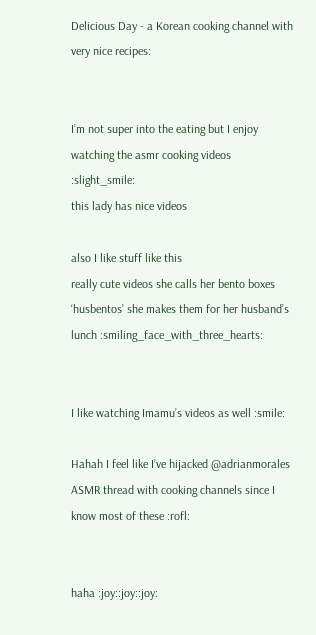Delicious Day - a Korean cooking channel with very nice recipes:


I’m not super into the eating but I enjoy watching the asmr cooking videos :slight_smile:
this lady has nice videos

also I like stuff like this
really cute videos she calls her bento boxes ‘husbentos’ she makes them for her husband’s lunch :smiling_face_with_three_hearts:


I like watching Imamu’s videos as well :smile:

Hahah I feel like I’ve hijacked @adrianmorales ASMR thread with cooking channels since I know most of these :rofl:


haha :joy::joy::joy: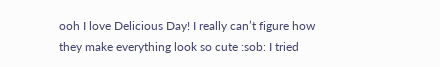ooh I love Delicious Day! I really can’t figure how they make everything look so cute :sob: I tried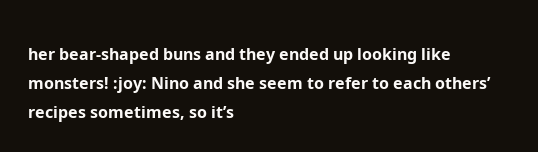her bear-shaped buns and they ended up looking like monsters! :joy: Nino and she seem to refer to each others’ recipes sometimes, so it’s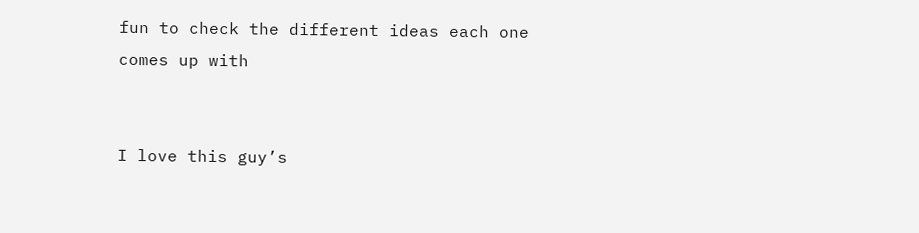fun to check the different ideas each one comes up with


I love this guy’s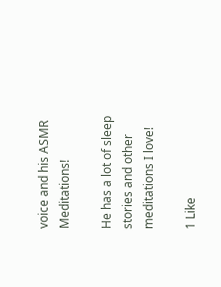voice and his ASMR Meditations!

He has a lot of sleep stories and other meditations I love!

1 Like